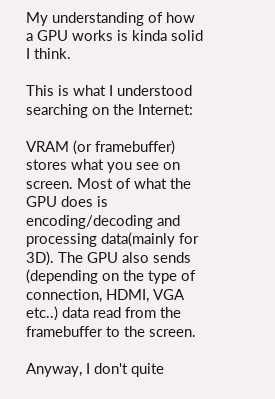My understanding of how a GPU works is kinda solid I think.

This is what I understood searching on the Internet:

VRAM (or framebuffer) stores what you see on screen. Most of what the GPU does is encoding/decoding and processing data(mainly for 3D). The GPU also sends (depending on the type of connection, HDMI, VGA etc..) data read from the framebuffer to the screen.

Anyway, I don't quite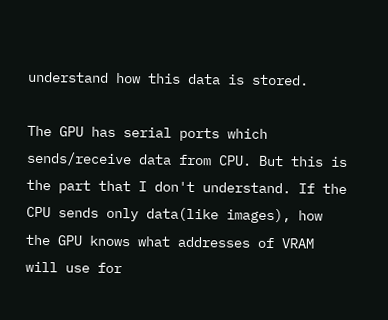understand how this data is stored.

The GPU has serial ports which sends/receive data from CPU. But this is the part that I don't understand. If the CPU sends only data(like images), how the GPU knows what addresses of VRAM will use for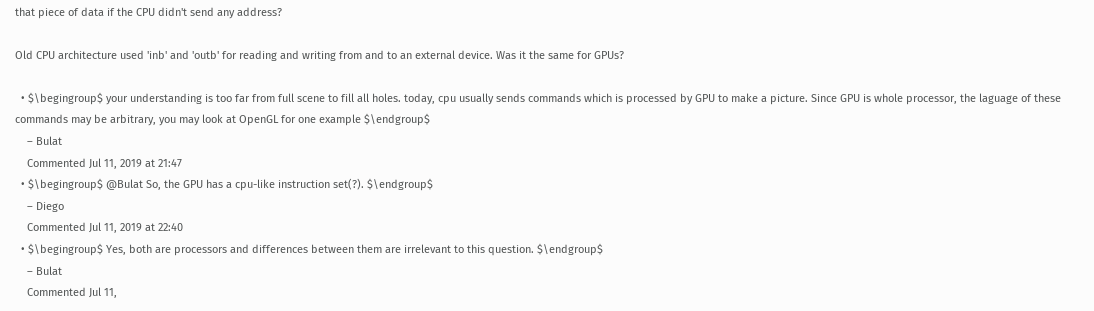that piece of data if the CPU didn't send any address?

Old CPU architecture used 'inb' and 'outb' for reading and writing from and to an external device. Was it the same for GPUs?

  • $\begingroup$ your understanding is too far from full scene to fill all holes. today, cpu usually sends commands which is processed by GPU to make a picture. Since GPU is whole processor, the laguage of these commands may be arbitrary, you may look at OpenGL for one example $\endgroup$
    – Bulat
    Commented Jul 11, 2019 at 21:47
  • $\begingroup$ @Bulat So, the GPU has a cpu-like instruction set(?). $\endgroup$
    – Diego
    Commented Jul 11, 2019 at 22:40
  • $\begingroup$ Yes, both are processors and differences between them are irrelevant to this question. $\endgroup$
    – Bulat
    Commented Jul 11,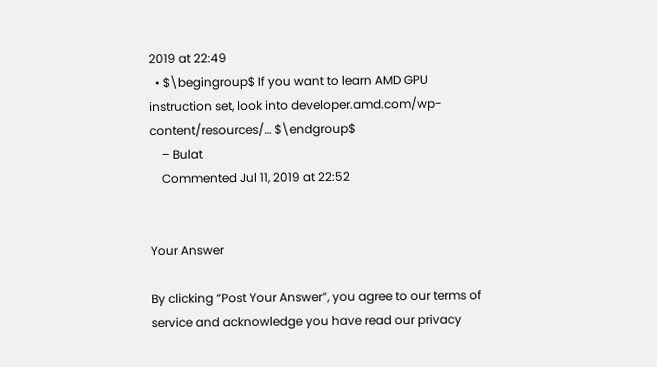2019 at 22:49
  • $\begingroup$ If you want to learn AMD GPU instruction set, look into developer.amd.com/wp-content/resources/… $\endgroup$
    – Bulat
    Commented Jul 11, 2019 at 22:52


Your Answer

By clicking “Post Your Answer”, you agree to our terms of service and acknowledge you have read our privacy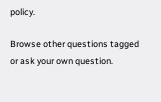policy.

Browse other questions tagged or ask your own question.